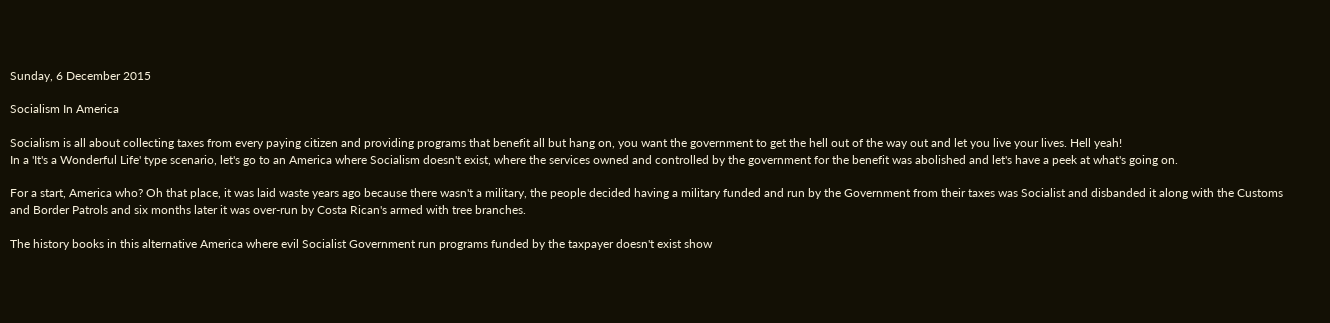Sunday, 6 December 2015

Socialism In America

Socialism is all about collecting taxes from every paying citizen and providing programs that benefit all but hang on, you want the government to get the hell out of the way out and let you live your lives. Hell yeah!
In a 'It's a Wonderful Life' type scenario, let's go to an America where Socialism doesn't exist, where the services owned and controlled by the government for the benefit was abolished and let's have a peek at what's going on.

For a start, America who? Oh that place, it was laid waste years ago because there wasn't a military, the people decided having a military funded and run by the Government from their taxes was Socialist and disbanded it along with the Customs and Border Patrols and six months later it was over-run by Costa Rican's armed with tree branches.

The history books in this alternative America where evil Socialist Government run programs funded by the taxpayer doesn't exist show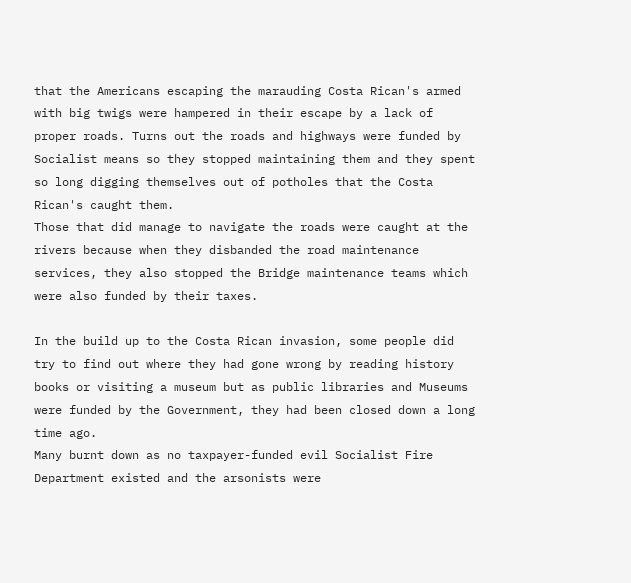that the Americans escaping the marauding Costa Rican's armed with big twigs were hampered in their escape by a lack of proper roads. Turns out the roads and highways were funded by Socialist means so they stopped maintaining them and they spent so long digging themselves out of potholes that the Costa Rican's caught them.
Those that did manage to navigate the roads were caught at the rivers because when they disbanded the road maintenance services, they also stopped the Bridge maintenance teams which were also funded by their taxes.

In the build up to the Costa Rican invasion, some people did try to find out where they had gone wrong by reading history books or visiting a museum but as public libraries and Museums were funded by the Government, they had been closed down a long time ago.
Many burnt down as no taxpayer-funded evil Socialist Fire Department existed and the arsonists were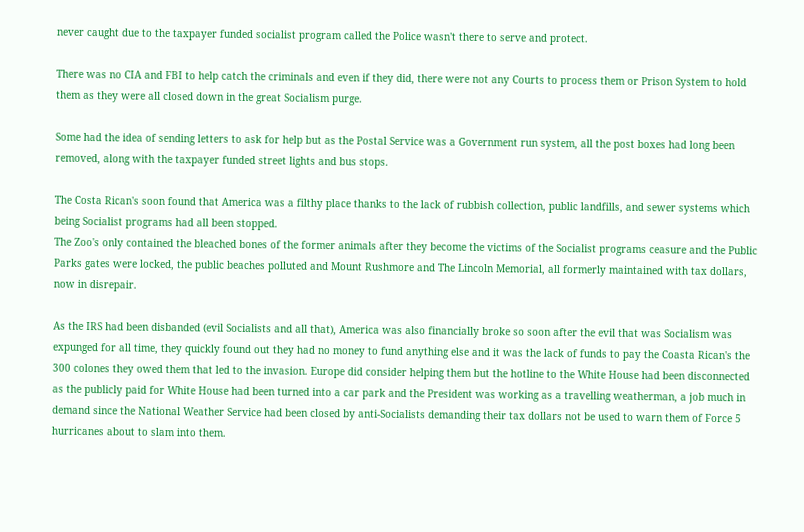never caught due to the taxpayer funded socialist program called the Police wasn't there to serve and protect.

There was no CIA and FBI to help catch the criminals and even if they did, there were not any Courts to process them or Prison System to hold them as they were all closed down in the great Socialism purge.

Some had the idea of sending letters to ask for help but as the Postal Service was a Government run system, all the post boxes had long been removed, along with the taxpayer funded street lights and bus stops.

The Costa Rican's soon found that America was a filthy place thanks to the lack of rubbish collection, public landfills, and sewer systems which being Socialist programs had all been stopped.
The Zoo's only contained the bleached bones of the former animals after they become the victims of the Socialist programs ceasure and the Public Parks gates were locked, the public beaches polluted and Mount Rushmore and The Lincoln Memorial, all formerly maintained with tax dollars, now in disrepair.

As the IRS had been disbanded (evil Socialists and all that), America was also financially broke so soon after the evil that was Socialism was expunged for all time, they quickly found out they had no money to fund anything else and it was the lack of funds to pay the Coasta Rican's the 300 colones they owed them that led to the invasion. Europe did consider helping them but the hotline to the White House had been disconnected as the publicly paid for White House had been turned into a car park and the President was working as a travelling weatherman, a job much in demand since the National Weather Service had been closed by anti-Socialists demanding their tax dollars not be used to warn them of Force 5 hurricanes about to slam into them.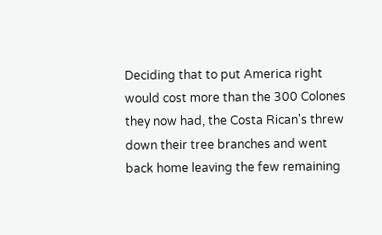Deciding that to put America right would cost more than the 300 Colones they now had, the Costa Rican's threw down their tree branches and went back home leaving the few remaining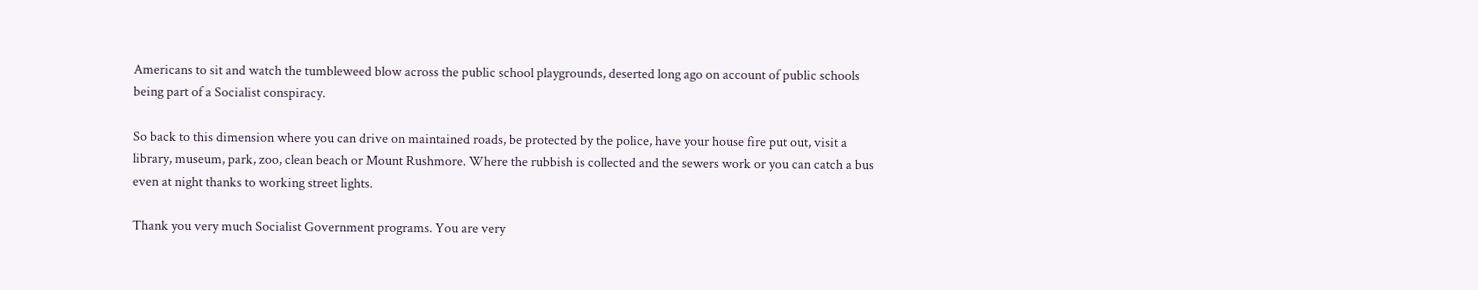Americans to sit and watch the tumbleweed blow across the public school playgrounds, deserted long ago on account of public schools being part of a Socialist conspiracy.

So back to this dimension where you can drive on maintained roads, be protected by the police, have your house fire put out, visit a library, museum, park, zoo, clean beach or Mount Rushmore. Where the rubbish is collected and the sewers work or you can catch a bus even at night thanks to working street lights.

Thank you very much Socialist Government programs. You are very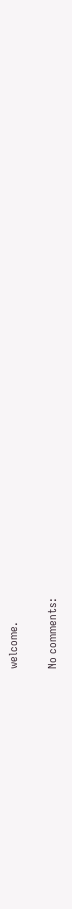welcome.

No comments: